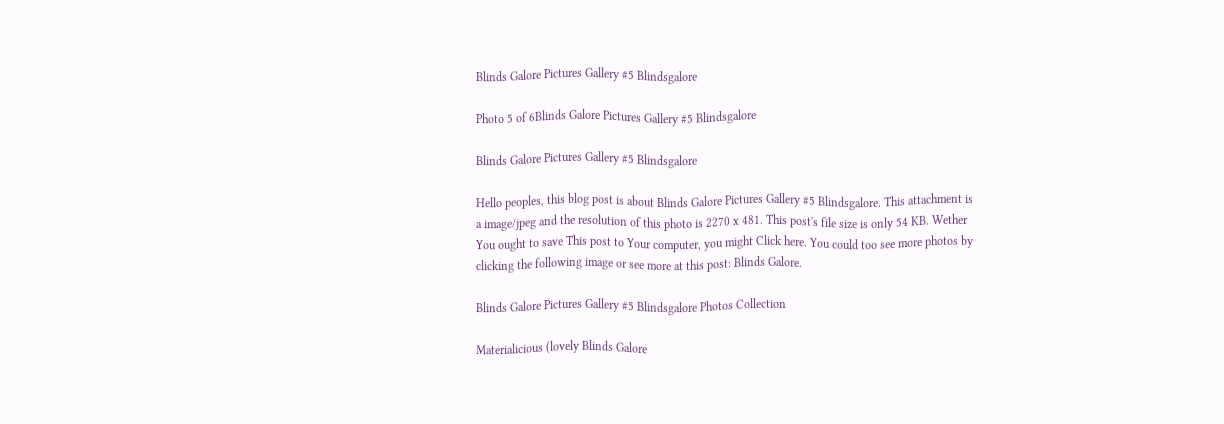Blinds Galore Pictures Gallery #5 Blindsgalore

Photo 5 of 6Blinds Galore Pictures Gallery #5 Blindsgalore

Blinds Galore Pictures Gallery #5 Blindsgalore

Hello peoples, this blog post is about Blinds Galore Pictures Gallery #5 Blindsgalore. This attachment is a image/jpeg and the resolution of this photo is 2270 x 481. This post's file size is only 54 KB. Wether You ought to save This post to Your computer, you might Click here. You could too see more photos by clicking the following image or see more at this post: Blinds Galore.

Blinds Galore Pictures Gallery #5 Blindsgalore Photos Collection

Materialicious (lovely Blinds Galore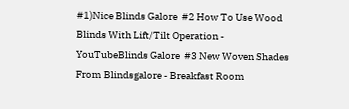#1)Nice Blinds Galore  #2 How To Use Wood Blinds With Lift/Tilt Operation - YouTubeBlinds Galore  #3 New Woven Shades From Blindsgalore - Breakfast Room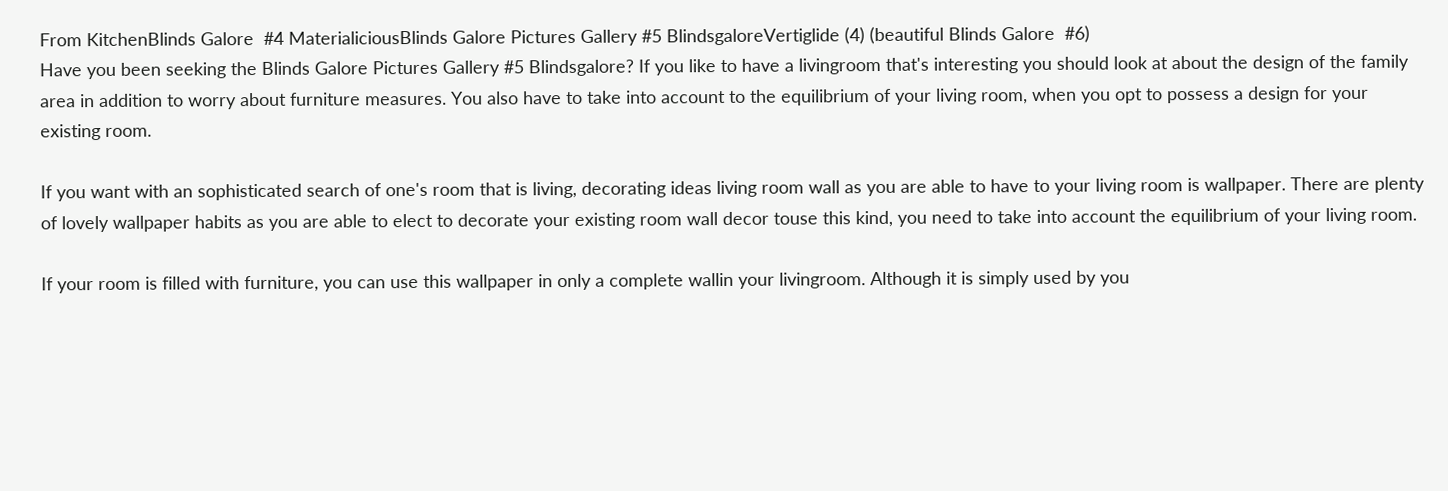From KitchenBlinds Galore  #4 MaterialiciousBlinds Galore Pictures Gallery #5 BlindsgaloreVertiglide (4) (beautiful Blinds Galore  #6)
Have you been seeking the Blinds Galore Pictures Gallery #5 Blindsgalore? If you like to have a livingroom that's interesting you should look at about the design of the family area in addition to worry about furniture measures. You also have to take into account to the equilibrium of your living room, when you opt to possess a design for your existing room.

If you want with an sophisticated search of one's room that is living, decorating ideas living room wall as you are able to have to your living room is wallpaper. There are plenty of lovely wallpaper habits as you are able to elect to decorate your existing room wall decor touse this kind, you need to take into account the equilibrium of your living room.

If your room is filled with furniture, you can use this wallpaper in only a complete wallin your livingroom. Although it is simply used by you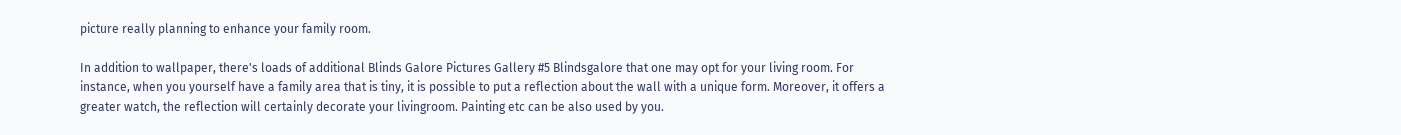picture really planning to enhance your family room.

In addition to wallpaper, there's loads of additional Blinds Galore Pictures Gallery #5 Blindsgalore that one may opt for your living room. For instance, when you yourself have a family area that is tiny, it is possible to put a reflection about the wall with a unique form. Moreover, it offers a greater watch, the reflection will certainly decorate your livingroom. Painting etc can be also used by you.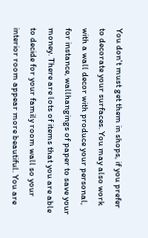You don't must get them in shops, if you prefer to decorate your surfaces. You may also work with a wall decor with produce your personal, for instance, wallhangings of paper to save your money. There are lots of items that you are able to decide for your family room wall so your interior room appear more beautiful. You are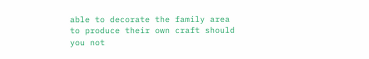able to decorate the family area to produce their own craft should you not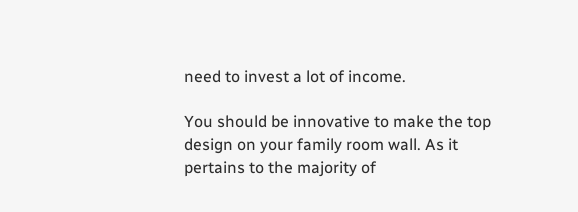need to invest a lot of income.

You should be innovative to make the top design on your family room wall. As it pertains to the majority of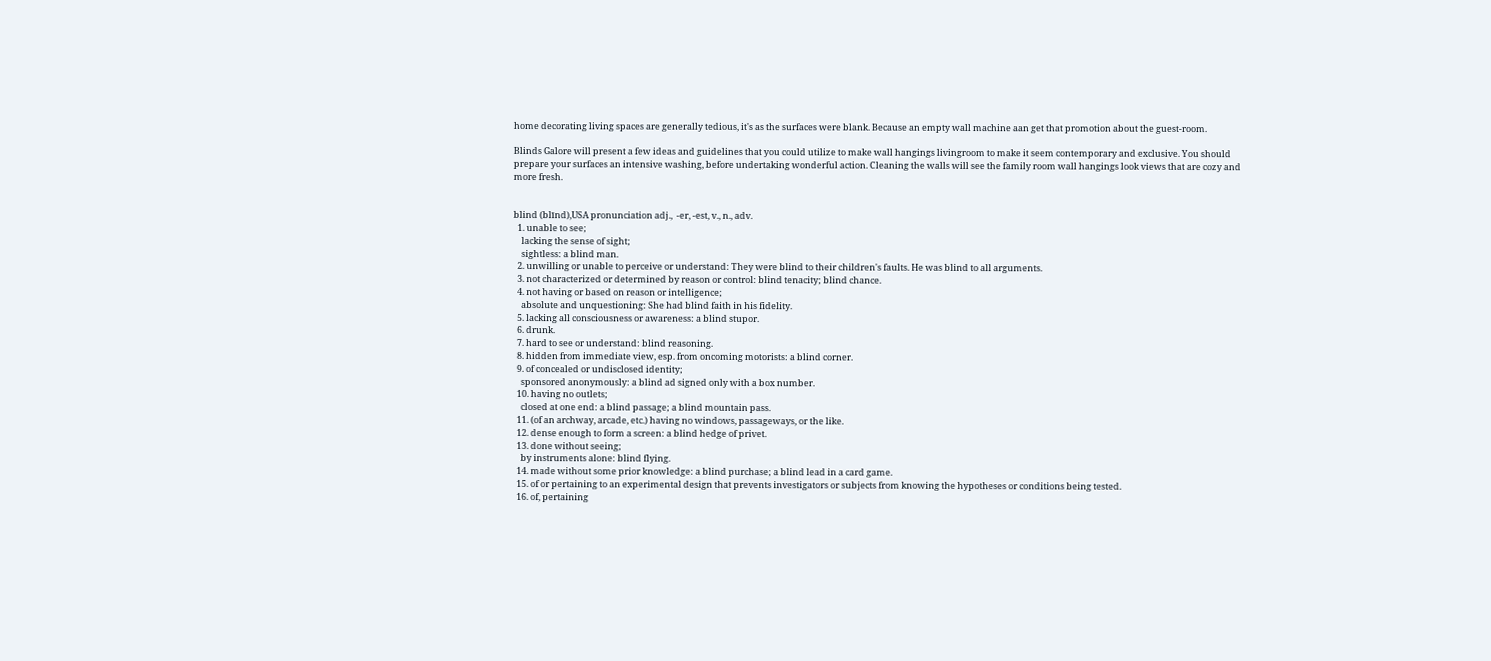home decorating living spaces are generally tedious, it's as the surfaces were blank. Because an empty wall machine aan get that promotion about the guest-room.

Blinds Galore will present a few ideas and guidelines that you could utilize to make wall hangings livingroom to make it seem contemporary and exclusive. You should prepare your surfaces an intensive washing, before undertaking wonderful action. Cleaning the walls will see the family room wall hangings look views that are cozy and more fresh.


blind (blīnd),USA pronunciation adj.,  -er, -est, v., n., adv.
  1. unable to see;
    lacking the sense of sight;
    sightless: a blind man.
  2. unwilling or unable to perceive or understand: They were blind to their children's faults. He was blind to all arguments.
  3. not characterized or determined by reason or control: blind tenacity; blind chance.
  4. not having or based on reason or intelligence;
    absolute and unquestioning: She had blind faith in his fidelity.
  5. lacking all consciousness or awareness: a blind stupor.
  6. drunk.
  7. hard to see or understand: blind reasoning.
  8. hidden from immediate view, esp. from oncoming motorists: a blind corner.
  9. of concealed or undisclosed identity;
    sponsored anonymously: a blind ad signed only with a box number.
  10. having no outlets;
    closed at one end: a blind passage; a blind mountain pass.
  11. (of an archway, arcade, etc.) having no windows, passageways, or the like.
  12. dense enough to form a screen: a blind hedge of privet.
  13. done without seeing;
    by instruments alone: blind flying.
  14. made without some prior knowledge: a blind purchase; a blind lead in a card game.
  15. of or pertaining to an experimental design that prevents investigators or subjects from knowing the hypotheses or conditions being tested.
  16. of, pertaining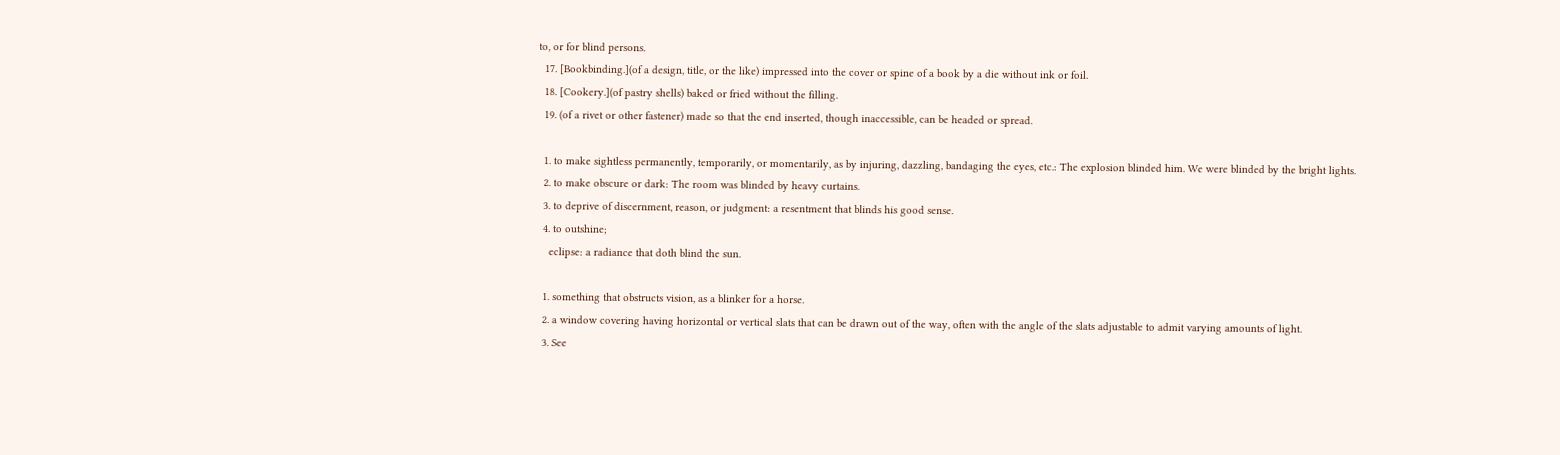to, or for blind persons.
  17. [Bookbinding.](of a design, title, or the like) impressed into the cover or spine of a book by a die without ink or foil.
  18. [Cookery.](of pastry shells) baked or fried without the filling.
  19. (of a rivet or other fastener) made so that the end inserted, though inaccessible, can be headed or spread.

  1. to make sightless permanently, temporarily, or momentarily, as by injuring, dazzling, bandaging the eyes, etc.: The explosion blinded him. We were blinded by the bright lights.
  2. to make obscure or dark: The room was blinded by heavy curtains.
  3. to deprive of discernment, reason, or judgment: a resentment that blinds his good sense.
  4. to outshine;
    eclipse: a radiance that doth blind the sun.

  1. something that obstructs vision, as a blinker for a horse.
  2. a window covering having horizontal or vertical slats that can be drawn out of the way, often with the angle of the slats adjustable to admit varying amounts of light.
  3. See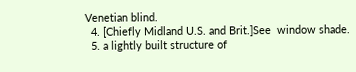Venetian blind.
  4. [Chiefly Midland U.S. and Brit.]See  window shade.
  5. a lightly built structure of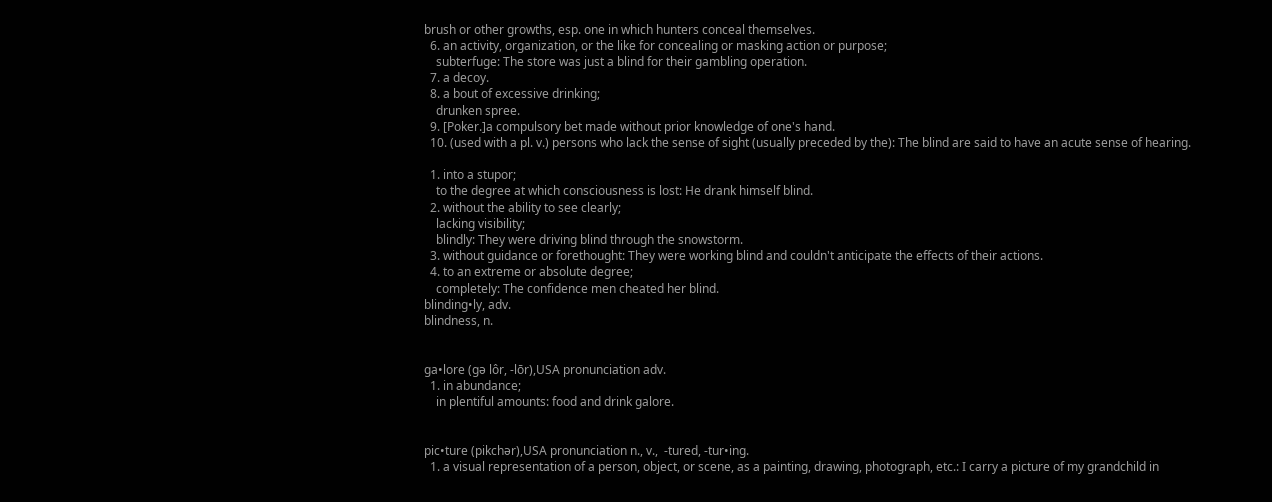brush or other growths, esp. one in which hunters conceal themselves.
  6. an activity, organization, or the like for concealing or masking action or purpose;
    subterfuge: The store was just a blind for their gambling operation.
  7. a decoy.
  8. a bout of excessive drinking;
    drunken spree.
  9. [Poker.]a compulsory bet made without prior knowledge of one's hand.
  10. (used with a pl. v.) persons who lack the sense of sight (usually preceded by the): The blind are said to have an acute sense of hearing.

  1. into a stupor;
    to the degree at which consciousness is lost: He drank himself blind.
  2. without the ability to see clearly;
    lacking visibility;
    blindly: They were driving blind through the snowstorm.
  3. without guidance or forethought: They were working blind and couldn't anticipate the effects of their actions.
  4. to an extreme or absolute degree;
    completely: The confidence men cheated her blind.
blinding•ly, adv.
blindness, n.


ga•lore (gə lôr, -lōr),USA pronunciation adv.
  1. in abundance;
    in plentiful amounts: food and drink galore.


pic•ture (pikchər),USA pronunciation n., v.,  -tured, -tur•ing.
  1. a visual representation of a person, object, or scene, as a painting, drawing, photograph, etc.: I carry a picture of my grandchild in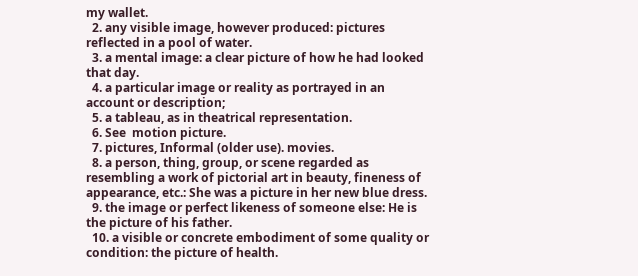my wallet.
  2. any visible image, however produced: pictures reflected in a pool of water.
  3. a mental image: a clear picture of how he had looked that day.
  4. a particular image or reality as portrayed in an account or description;
  5. a tableau, as in theatrical representation.
  6. See  motion picture.
  7. pictures, Informal (older use). movies.
  8. a person, thing, group, or scene regarded as resembling a work of pictorial art in beauty, fineness of appearance, etc.: She was a picture in her new blue dress.
  9. the image or perfect likeness of someone else: He is the picture of his father.
  10. a visible or concrete embodiment of some quality or condition: the picture of health.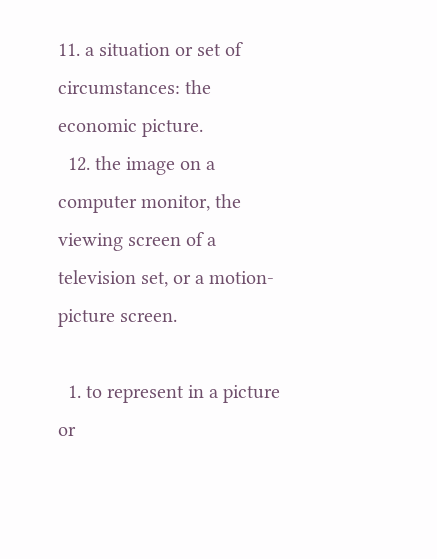11. a situation or set of circumstances: the economic picture.
  12. the image on a computer monitor, the viewing screen of a television set, or a motion-picture screen.

  1. to represent in a picture or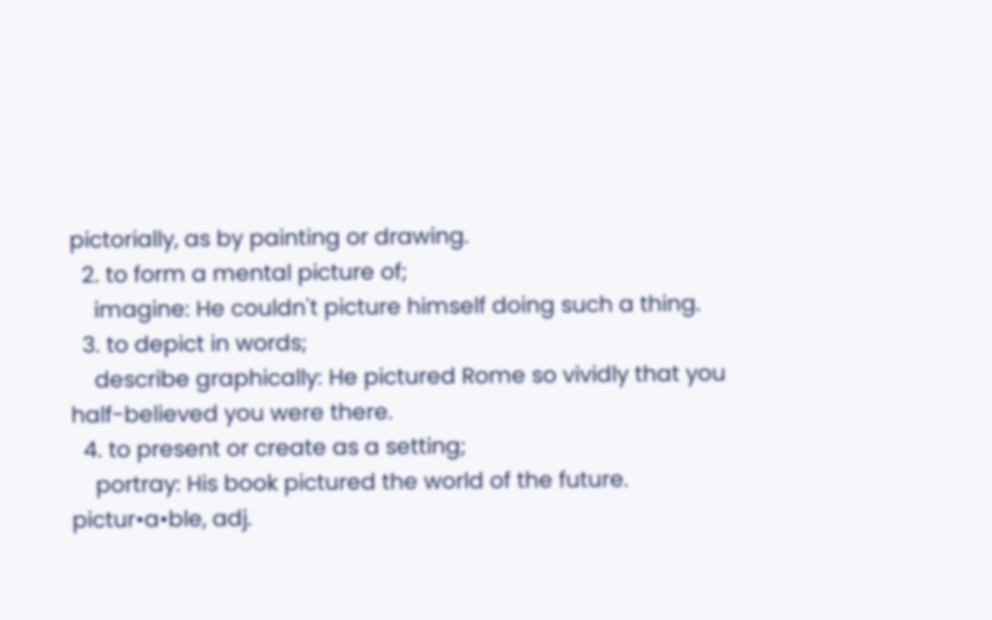pictorially, as by painting or drawing.
  2. to form a mental picture of;
    imagine: He couldn't picture himself doing such a thing.
  3. to depict in words;
    describe graphically: He pictured Rome so vividly that you half-believed you were there.
  4. to present or create as a setting;
    portray: His book pictured the world of the future.
pictur•a•ble, adj.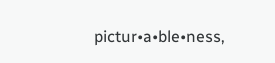pictur•a•ble•ness,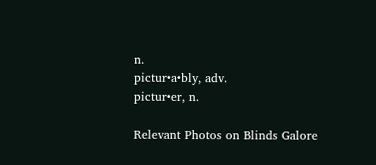n.
pictur•a•bly, adv.
pictur•er, n.

Relevant Photos on Blinds Galore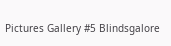Pictures Gallery #5 Blindsgalore